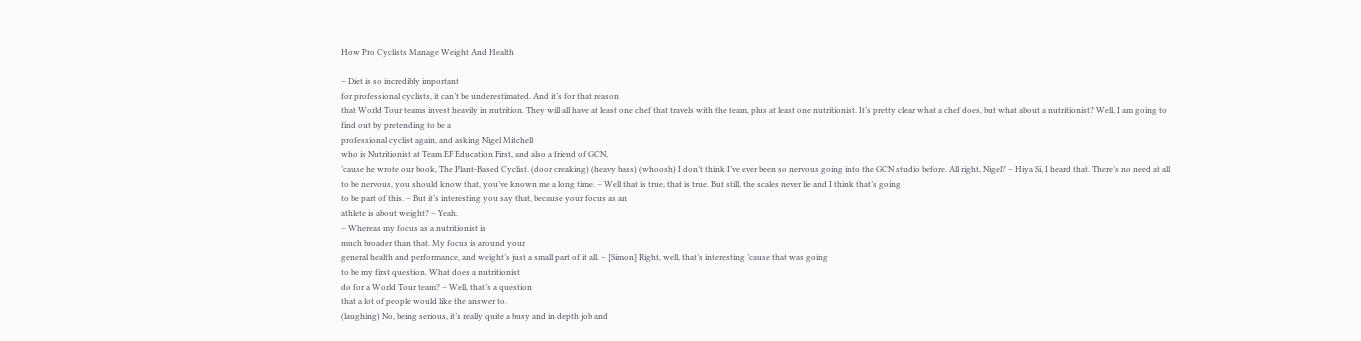How Pro Cyclists Manage Weight And Health

– Diet is so incredibly important
for professional cyclists, it can’t be underestimated. And it’s for that reason
that World Tour teams invest heavily in nutrition. They will all have at least one chef that travels with the team, plus at least one nutritionist. It’s pretty clear what a chef does, but what about a nutritionist? Well, I am going to find out by pretending to be a
professional cyclist again, and asking Nigel Mitchell
who is Nutritionist at Team EF Education First, and also a friend of GCN,
’cause he wrote our book, The Plant-Based Cyclist. (door creaking) (heavy bass) (whoosh) I don’t think I’ve ever been so nervous going into the GCN studio before. All right, Nigel? – Hiya Si, I heard that. There’s no need at all to be nervous, you should know that, you’ve known me a long time. – Well that is true, that is true. But still, the scales never lie and I think that’s going
to be part of this. – But it’s interesting you say that, because your focus as an
athlete is about weight? – Yeah.
– Whereas my focus as a nutritionist is
much broader than that. My focus is around your
general health and performance, and weight’s just a small part of it all. – [Simon] Right, well, that’s interesting ’cause that was going
to be my first question. What does a nutritionist
do for a World Tour team? – Well, that’s a question
that a lot of people would like the answer to.
(laughing) No, being serious, it’s really quite a busy and in depth job and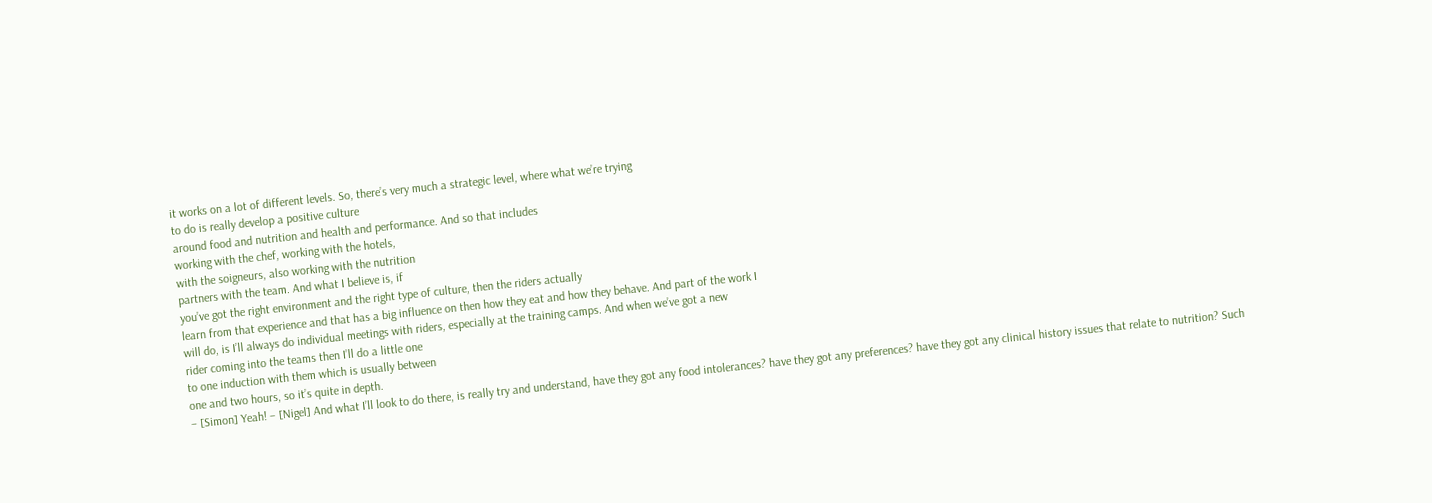it works on a lot of different levels. So, there’s very much a strategic level, where what we’re trying
to do is really develop a positive culture
around food and nutrition and health and performance. And so that includes
working with the chef, working with the hotels,
with the soigneurs, also working with the nutrition
partners with the team. And what I believe is, if
you’ve got the right environment and the right type of culture, then the riders actually
learn from that experience and that has a big influence on then how they eat and how they behave. And part of the work I
will do, is I’ll always do individual meetings with riders, especially at the training camps. And when we’ve got a new
rider coming into the teams then I’ll do a little one
to one induction with them which is usually between
one and two hours, so it’s quite in depth.
– [Simon] Yeah! – [Nigel] And what I’ll look to do there, is really try and understand, have they got any food intolerances? have they got any preferences? have they got any clinical history issues that relate to nutrition? Such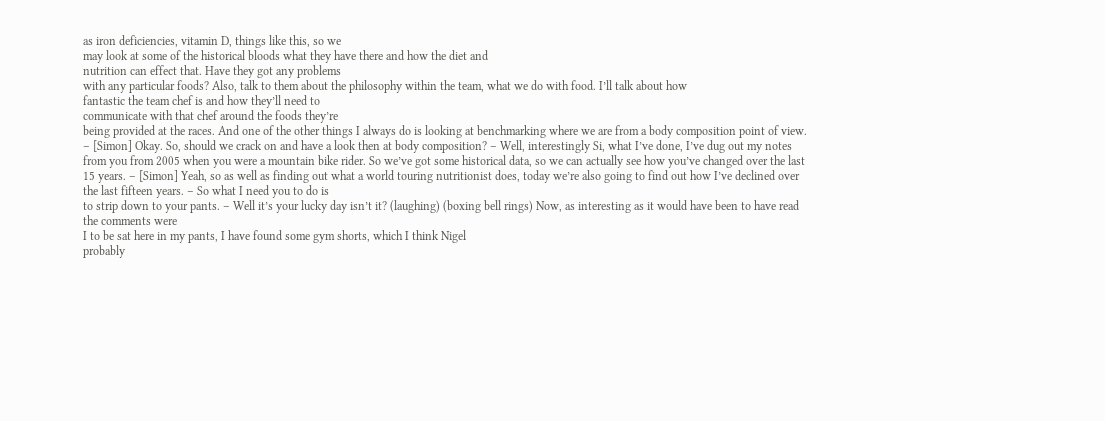as iron deficiencies, vitamin D, things like this, so we
may look at some of the historical bloods what they have there and how the diet and
nutrition can effect that. Have they got any problems
with any particular foods? Also, talk to them about the philosophy within the team, what we do with food. I’ll talk about how
fantastic the team chef is and how they’ll need to
communicate with that chef around the foods they’re
being provided at the races. And one of the other things I always do is looking at benchmarking where we are from a body composition point of view. – [Simon] Okay. So, should we crack on and have a look then at body composition? – Well, interestingly Si, what I’ve done, I’ve dug out my notes from you from 2005 when you were a mountain bike rider. So we’ve got some historical data, so we can actually see how you’ve changed over the last 15 years. – [Simon] Yeah, so as well as finding out what a world touring nutritionist does, today we’re also going to find out how I’ve declined over
the last fifteen years. – So what I need you to do is
to strip down to your pants. – Well it’s your lucky day isn’t it? (laughing) (boxing bell rings) Now, as interesting as it would have been to have read the comments were
I to be sat here in my pants, I have found some gym shorts, which I think Nigel
probably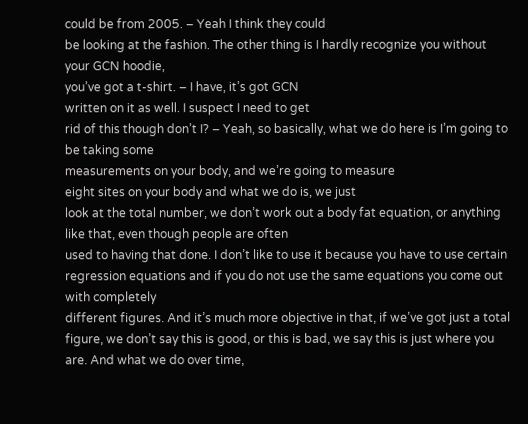could be from 2005. – Yeah I think they could
be looking at the fashion. The other thing is I hardly recognize you without your GCN hoodie,
you’ve got a t-shirt. – I have, it’s got GCN
written on it as well. I suspect I need to get
rid of this though don’t I? – Yeah, so basically, what we do here is I’m going to be taking some
measurements on your body, and we’re going to measure
eight sites on your body and what we do is, we just
look at the total number, we don’t work out a body fat equation, or anything like that, even though people are often
used to having that done. I don’t like to use it because you have to use certain
regression equations and if you do not use the same equations you come out with completely
different figures. And it’s much more objective in that, if we’ve got just a total figure, we don’t say this is good, or this is bad, we say this is just where you are. And what we do over time,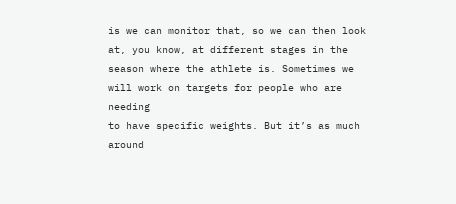is we can monitor that, so we can then look at, you know, at different stages in the
season where the athlete is. Sometimes we will work on targets for people who are needing
to have specific weights. But it’s as much around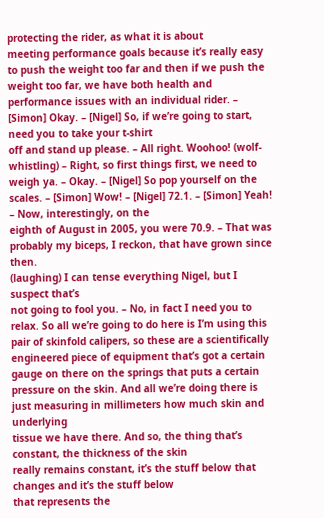protecting the rider, as what it is about
meeting performance goals because it’s really easy
to push the weight too far and then if we push the weight too far, we have both health and performance issues with an individual rider. – [Simon] Okay. – [Nigel] So, if we’re going to start, need you to take your t-shirt
off and stand up please. – All right. Woohoo! (wolf-whistling) – Right, so first things first, we need to weigh ya. – Okay. – [Nigel] So pop yourself on the scales. – [Simon] Wow! – [Nigel] 72.1. – [Simon] Yeah! – Now, interestingly, on the
eighth of August in 2005, you were 70.9. – That was probably my biceps, I reckon, that have grown since then.
(laughing) I can tense everything Nigel, but I suspect that’s
not going to fool you. – No, in fact I need you to relax. So all we’re going to do here is I’m using this pair of skinfold calipers, so these are a scientifically engineered piece of equipment that’s got a certain gauge on there on the springs that puts a certain pressure on the skin. And all we’re doing there is just measuring in millimeters how much skin and underlying
tissue we have there. And so, the thing that’s constant, the thickness of the skin
really remains constant, it’s the stuff below that changes and it’s the stuff below
that represents the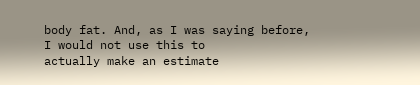body fat. And, as I was saying before, I would not use this to
actually make an estimate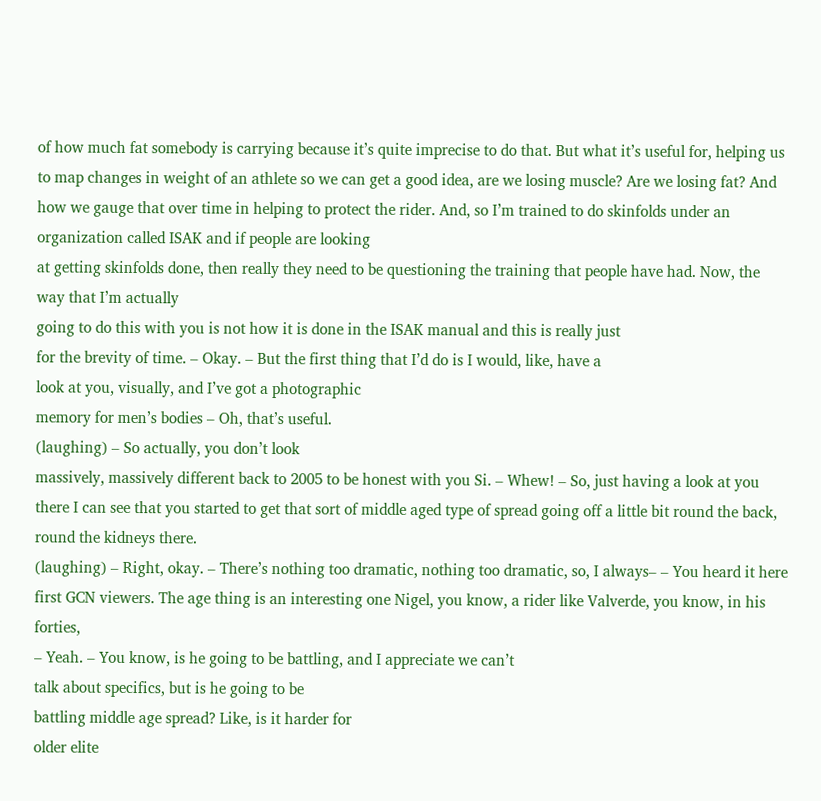of how much fat somebody is carrying because it’s quite imprecise to do that. But what it’s useful for, helping us to map changes in weight of an athlete so we can get a good idea, are we losing muscle? Are we losing fat? And how we gauge that over time in helping to protect the rider. And, so I’m trained to do skinfolds under an organization called ISAK and if people are looking
at getting skinfolds done, then really they need to be questioning the training that people have had. Now, the way that I’m actually
going to do this with you is not how it is done in the ISAK manual and this is really just
for the brevity of time. – Okay. – But the first thing that I’d do is I would, like, have a
look at you, visually, and I’ve got a photographic
memory for men’s bodies – Oh, that’s useful.
(laughing) – So actually, you don’t look
massively, massively different back to 2005 to be honest with you Si. – Whew! – So, just having a look at you there I can see that you started to get that sort of middle aged type of spread going off a little bit round the back, round the kidneys there.
(laughing) – Right, okay. – There’s nothing too dramatic, nothing too dramatic, so, I always– – You heard it here first GCN viewers. The age thing is an interesting one Nigel, you know, a rider like Valverde, you know, in his forties,
– Yeah. – You know, is he going to be battling, and I appreciate we can’t
talk about specifics, but is he going to be
battling middle age spread? Like, is it harder for
older elite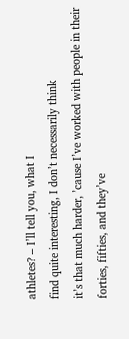athletes? – I’ll tell you, what I
find quite interesting, I don’t necessarily think
it’s that much harder, ’cause I’ve worked with people in their forties, fifties, and they’ve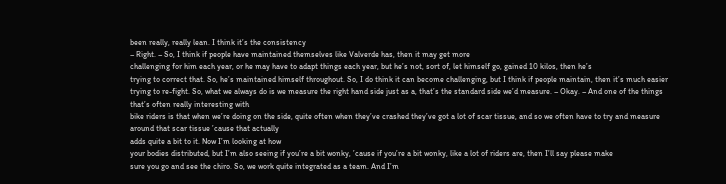been really, really lean. I think it’s the consistency
– Right. – So, I think if people have maintained themselves like Valverde has, then it may get more
challenging for him each year, or he may have to adapt things each year, but he’s not, sort of, let himself go, gained 10 kilos, then he’s
trying to correct that. So, he’s maintained himself throughout. So, I do think it can become challenging, but I think if people maintain, then it’s much easier trying to re-fight. So, what we always do is we measure the right hand side just as a, that’s the standard side we’d measure. – Okay. – And one of the things that’s often really interesting with
bike riders is that when we’re doing on the side, quite often when they’ve crashed they’ve got a lot of scar tissue, and so we often have to try and measure around that scar tissue ’cause that actually
adds quite a bit to it. Now I’m looking at how
your bodies distributed, but I’m also seeing if you’re a bit wonky, ’cause if you’re a bit wonky, like a lot of riders are, then I’ll say please make
sure you go and see the chiro. So, we work quite integrated as a team. And I’m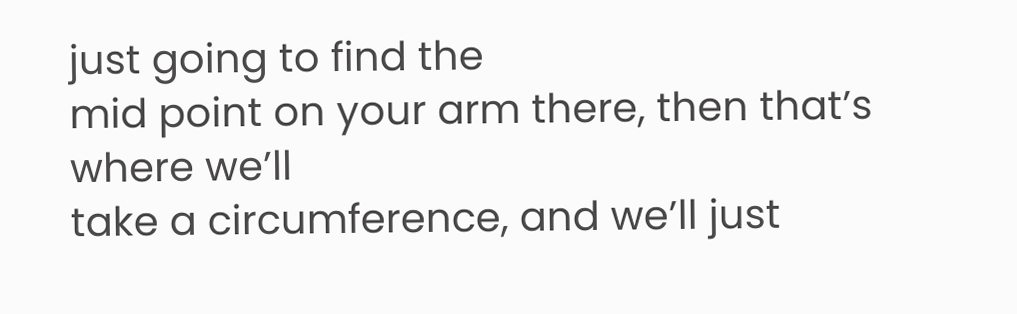just going to find the
mid point on your arm there, then that’s where we’ll
take a circumference, and we’ll just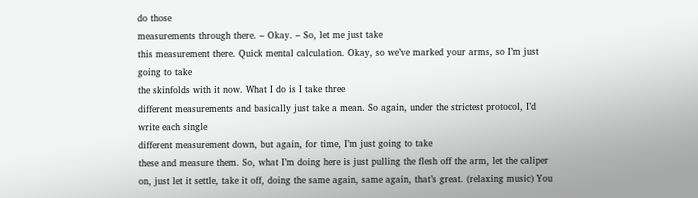do those
measurements through there. – Okay. – So, let me just take
this measurement there. Quick mental calculation. Okay, so we’ve marked your arms, so I’m just going to take
the skinfolds with it now. What I do is I take three
different measurements and basically just take a mean. So again, under the strictest protocol, I’d write each single
different measurement down, but again, for time, I’m just going to take
these and measure them. So, what I’m doing here is just pulling the flesh off the arm, let the caliper on, just let it settle, take it off, doing the same again, same again, that’s great. (relaxing music) You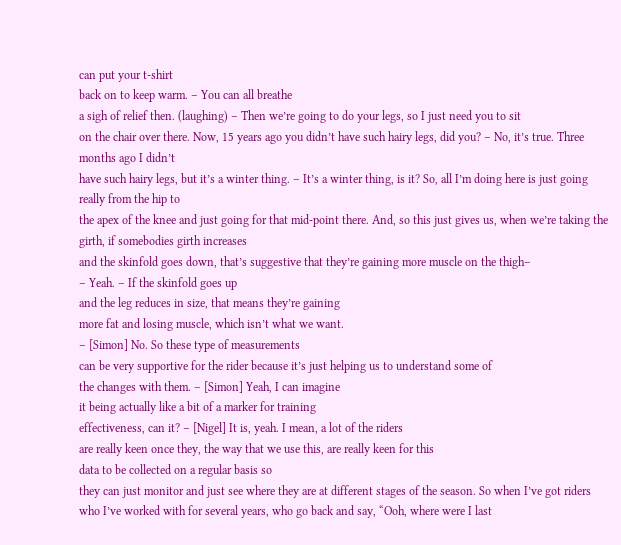can put your t-shirt
back on to keep warm. – You can all breathe
a sigh of relief then. (laughing) – Then we’re going to do your legs, so I just need you to sit
on the chair over there. Now, 15 years ago you didn’t have such hairy legs, did you? – No, it’s true. Three months ago I didn’t
have such hairy legs, but it’s a winter thing. – It’s a winter thing, is it? So, all I’m doing here is just going really from the hip to
the apex of the knee and just going for that mid-point there. And, so this just gives us, when we’re taking the girth, if somebodies girth increases
and the skinfold goes down, that’s suggestive that they’re gaining more muscle on the thigh–
– Yeah. – If the skinfold goes up
and the leg reduces in size, that means they’re gaining
more fat and losing muscle, which isn’t what we want.
– [Simon] No. So these type of measurements
can be very supportive for the rider because it’s just helping us to understand some of
the changes with them. – [Simon] Yeah, I can imagine
it being actually like a bit of a marker for training
effectiveness, can it? – [Nigel] It is, yeah. I mean, a lot of the riders
are really keen once they, the way that we use this, are really keen for this
data to be collected on a regular basis so
they can just monitor and just see where they are at different stages of the season. So when I’ve got riders who I’ve worked with for several years, who go back and say, “Ooh, where were I last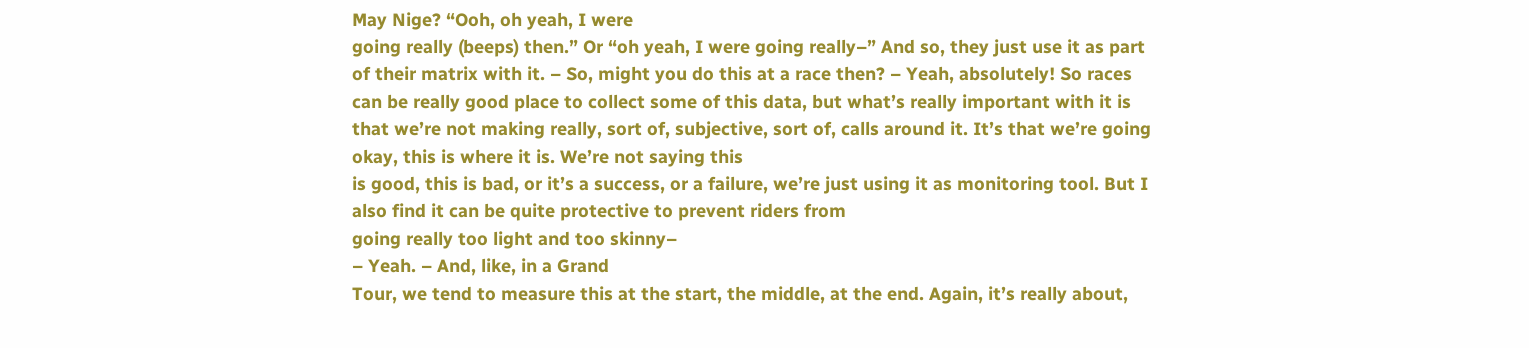May Nige? “Ooh, oh yeah, I were
going really (beeps) then.” Or “oh yeah, I were going really–” And so, they just use it as part of their matrix with it. – So, might you do this at a race then? – Yeah, absolutely! So races can be really good place to collect some of this data, but what’s really important with it is that we’re not making really, sort of, subjective, sort of, calls around it. It’s that we’re going
okay, this is where it is. We’re not saying this
is good, this is bad, or it’s a success, or a failure, we’re just using it as monitoring tool. But I also find it can be quite protective to prevent riders from
going really too light and too skinny–
– Yeah. – And, like, in a Grand
Tour, we tend to measure this at the start, the middle, at the end. Again, it’s really about,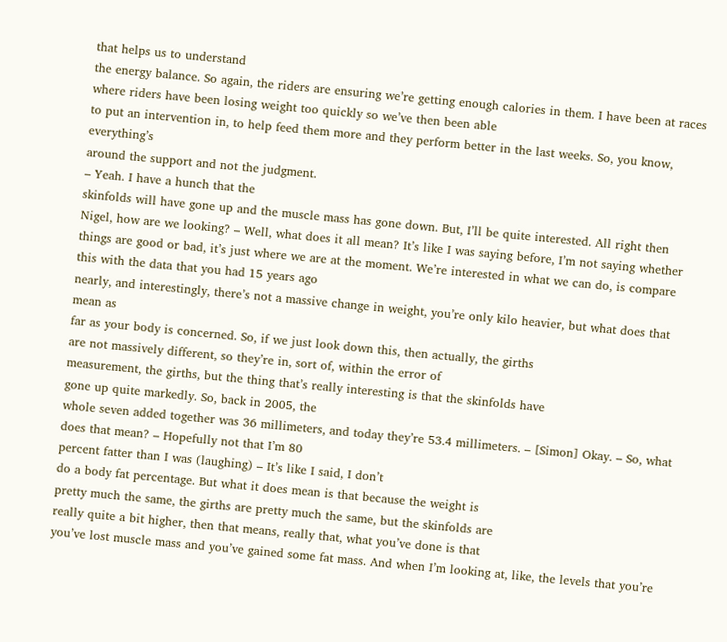that helps us to understand
the energy balance. So again, the riders are ensuring we’re getting enough calories in them. I have been at races where riders have been losing weight too quickly so we’ve then been able
to put an intervention in, to help feed them more and they perform better in the last weeks. So, you know, everything’s
around the support and not the judgment.
– Yeah. I have a hunch that the
skinfolds will have gone up and the muscle mass has gone down. But, I’ll be quite interested. All right then Nigel, how are we looking? – Well, what does it all mean? It’s like I was saying before, I’m not saying whether
things are good or bad, it’s just where we are at the moment. We’re interested in what we can do, is compare this with the data that you had 15 years ago
nearly, and interestingly, there’s not a massive change in weight, you’re only kilo heavier, but what does that mean as
far as your body is concerned. So, if we just look down this, then actually, the girths
are not massively different, so they’re in, sort of, within the error of
measurement, the girths, but the thing that’s really interesting is that the skinfolds have
gone up quite markedly. So, back in 2005, the
whole seven added together was 36 millimeters, and today they’re 53.4 millimeters. – [Simon] Okay. – So, what does that mean? – Hopefully not that I’m 80
percent fatter than I was (laughing) – It’s like I said, I don’t
do a body fat percentage. But what it does mean is that because the weight is
pretty much the same, the girths are pretty much the same, but the skinfolds are
really quite a bit higher, then that means, really that, what you’ve done is that
you’ve lost muscle mass and you’ve gained some fat mass. And when I’m looking at, like, the levels that you’re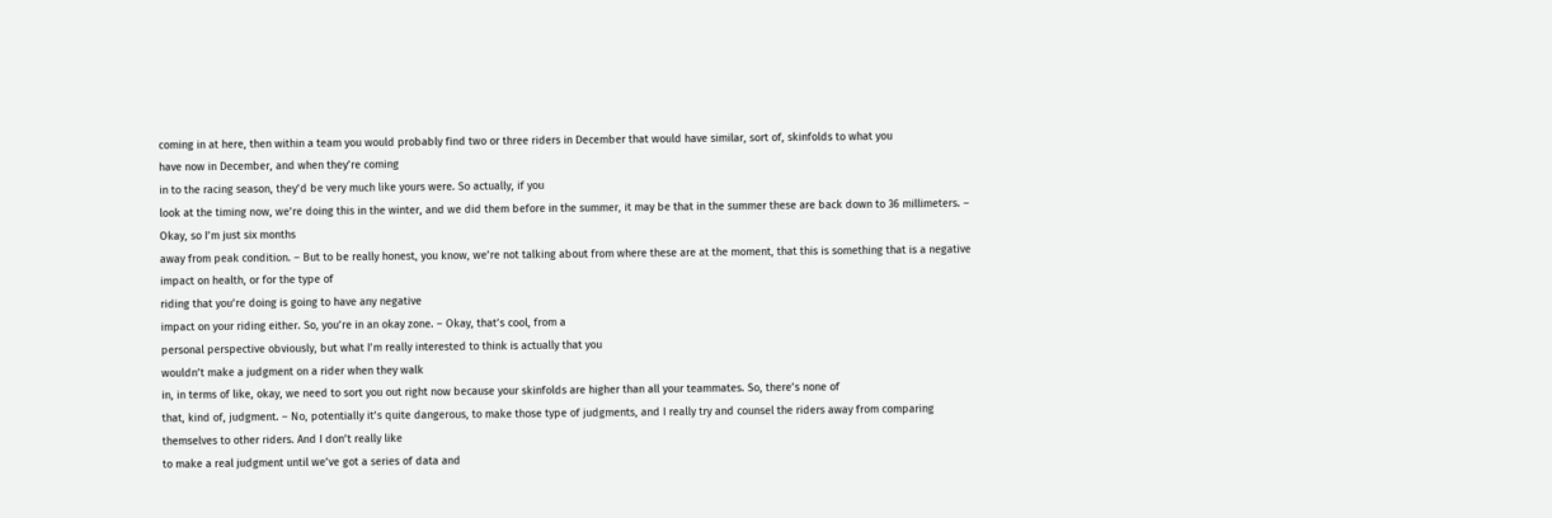coming in at here, then within a team you would probably find two or three riders in December that would have similar, sort of, skinfolds to what you
have now in December, and when they’re coming
in to the racing season, they’d be very much like yours were. So actually, if you
look at the timing now, we’re doing this in the winter, and we did them before in the summer, it may be that in the summer these are back down to 36 millimeters. – Okay, so I’m just six months
away from peak condition. – But to be really honest, you know, we’re not talking about from where these are at the moment, that this is something that is a negative impact on health, or for the type of
riding that you’re doing is going to have any negative
impact on your riding either. So, you’re in an okay zone. – Okay, that’s cool, from a
personal perspective obviously, but what I’m really interested to think is actually that you
wouldn’t make a judgment on a rider when they walk
in, in terms of like, okay, we need to sort you out right now because your skinfolds are higher than all your teammates. So, there’s none of
that, kind of, judgment. – No, potentially it’s quite dangerous, to make those type of judgments, and I really try and counsel the riders away from comparing
themselves to other riders. And I don’t really like
to make a real judgment until we’ve got a series of data and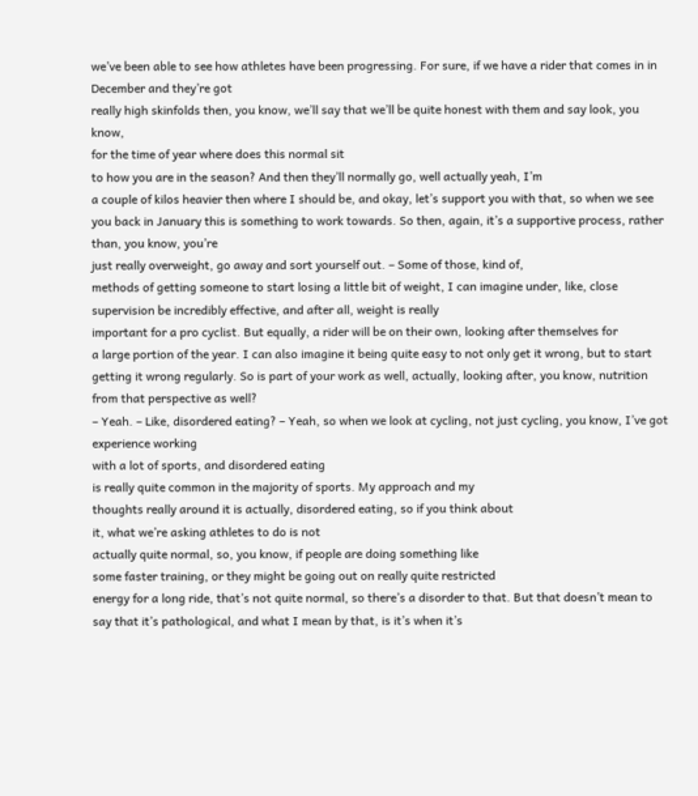we’ve been able to see how athletes have been progressing. For sure, if we have a rider that comes in in December and they’re got
really high skinfolds then, you know, we’ll say that we’ll be quite honest with them and say look, you know,
for the time of year where does this normal sit
to how you are in the season? And then they’ll normally go, well actually yeah, I’m
a couple of kilos heavier then where I should be, and okay, let’s support you with that, so when we see you back in January this is something to work towards. So then, again, it’s a supportive process, rather than, you know, you’re
just really overweight, go away and sort yourself out. – Some of those, kind of,
methods of getting someone to start losing a little bit of weight, I can imagine under, like, close supervision be incredibly effective, and after all, weight is really
important for a pro cyclist. But equally, a rider will be on their own, looking after themselves for
a large portion of the year. I can also imagine it being quite easy to not only get it wrong, but to start getting it wrong regularly. So is part of your work as well, actually, looking after, you know, nutrition from that perspective as well?
– Yeah. – Like, disordered eating? – Yeah, so when we look at cycling, not just cycling, you know, I’ve got experience working
with a lot of sports, and disordered eating
is really quite common in the majority of sports. My approach and my
thoughts really around it is actually, disordered eating, so if you think about
it, what we’re asking athletes to do is not
actually quite normal, so, you know, if people are doing something like
some faster training, or they might be going out on really quite restricted
energy for a long ride, that’s not quite normal, so there’s a disorder to that. But that doesn’t mean to
say that it’s pathological, and what I mean by that, is it’s when it’s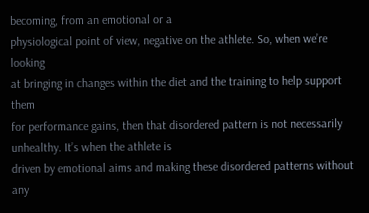becoming, from an emotional or a
physiological point of view, negative on the athlete. So, when we’re looking
at bringing in changes within the diet and the training to help support them
for performance gains, then that disordered pattern is not necessarily unhealthy. It’s when the athlete is
driven by emotional aims and making these disordered patterns without any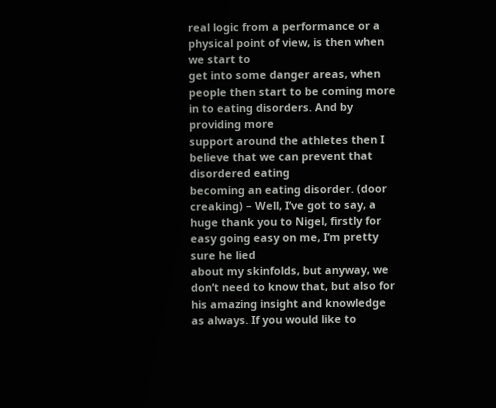real logic from a performance or a physical point of view, is then when we start to
get into some danger areas, when people then start to be coming more in to eating disorders. And by providing more
support around the athletes then I believe that we can prevent that disordered eating
becoming an eating disorder. (door creaking) – Well, I’ve got to say, a huge thank you to Nigel, firstly for easy going easy on me, I’m pretty sure he lied
about my skinfolds, but anyway, we don’t need to know that, but also for his amazing insight and knowledge as always. If you would like to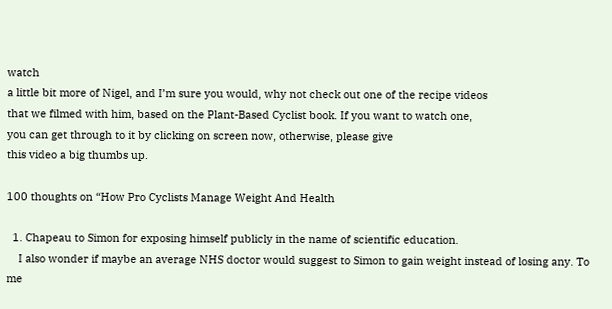watch
a little bit more of Nigel, and I’m sure you would, why not check out one of the recipe videos
that we filmed with him, based on the Plant-Based Cyclist book. If you want to watch one,
you can get through to it by clicking on screen now, otherwise, please give
this video a big thumbs up.

100 thoughts on “How Pro Cyclists Manage Weight And Health

  1. Chapeau to Simon for exposing himself publicly in the name of scientific education.
    I also wonder if maybe an average NHS doctor would suggest to Simon to gain weight instead of losing any. To me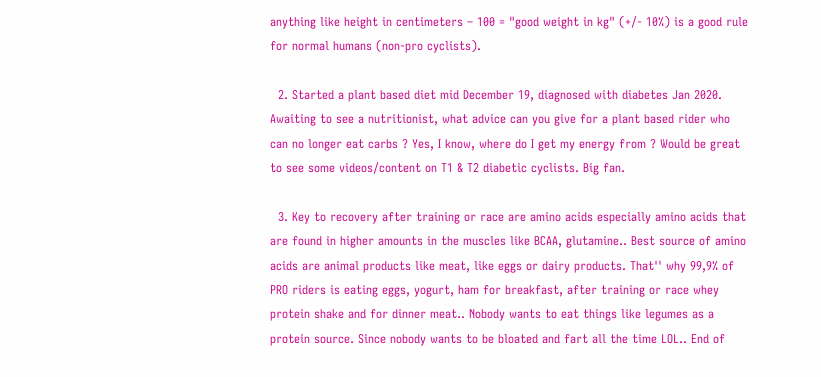anything like height in centimeters – 100 = "good weight in kg" (+/- 10%) is a good rule for normal humans (non-pro cyclists).

  2. Started a plant based diet mid December 19, diagnosed with diabetes Jan 2020. Awaiting to see a nutritionist, what advice can you give for a plant based rider who can no longer eat carbs ? Yes, I know, where do I get my energy from ? Would be great to see some videos/content on T1 & T2 diabetic cyclists. Big fan.

  3. Key to recovery after training or race are amino acids especially amino acids that are found in higher amounts in the muscles like BCAA, glutamine.. Best source of amino acids are animal products like meat, like eggs or dairy products. That'' why 99,9% of PRO riders is eating eggs, yogurt, ham for breakfast, after training or race whey protein shake and for dinner meat.. Nobody wants to eat things like legumes as a protein source. Since nobody wants to be bloated and fart all the time LOL.. End of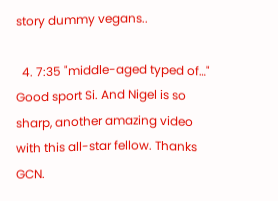story dummy vegans..

  4. 7:35 "middle-aged typed of…" Good sport Si. And Nigel is so sharp, another amazing video with this all-star fellow. Thanks GCN.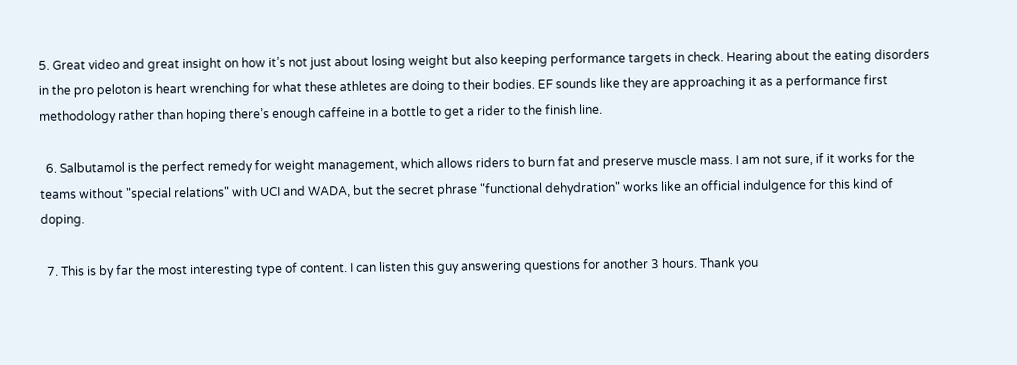5. Great video and great insight on how it’s not just about losing weight but also keeping performance targets in check. Hearing about the eating disorders in the pro peloton is heart wrenching for what these athletes are doing to their bodies. EF sounds like they are approaching it as a performance first methodology rather than hoping there’s enough caffeine in a bottle to get a rider to the finish line.

  6. Salbutamol is the perfect remedy for weight management, which allows riders to burn fat and preserve muscle mass. I am not sure, if it works for the teams without "special relations" with UCI and WADA, but the secret phrase "functional dehydration" works like an official indulgence for this kind of doping.

  7. This is by far the most interesting type of content. I can listen this guy answering questions for another 3 hours. Thank you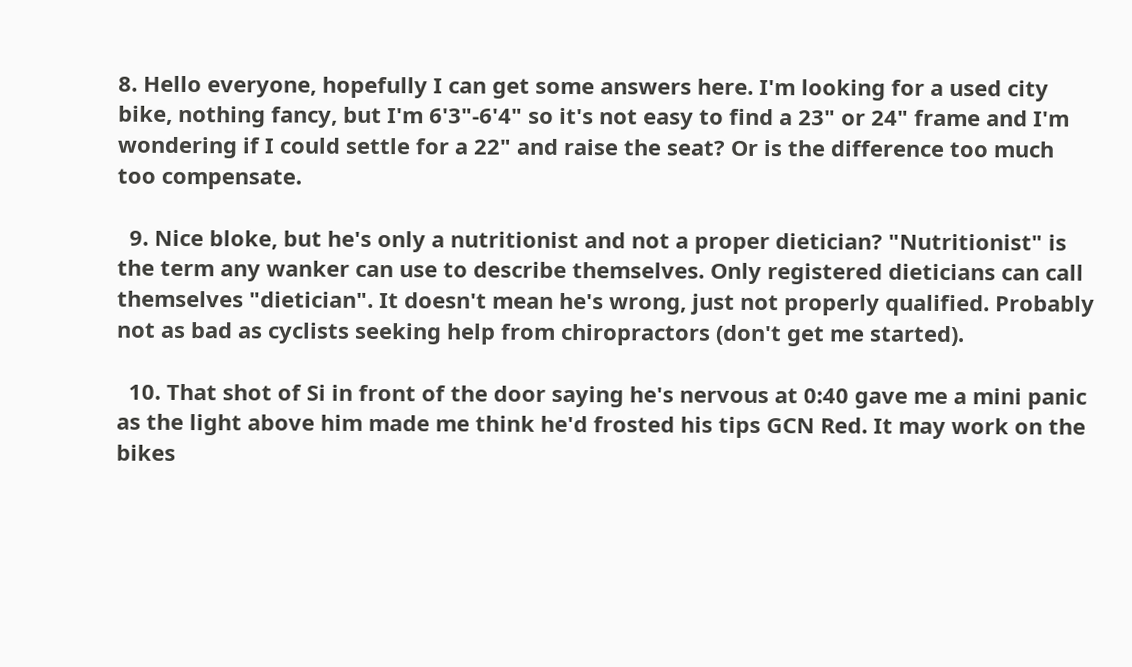8. Hello everyone, hopefully I can get some answers here. I'm looking for a used city bike, nothing fancy, but I'm 6'3"-6'4" so it's not easy to find a 23" or 24" frame and I'm wondering if I could settle for a 22" and raise the seat? Or is the difference too much too compensate.

  9. Nice bloke, but he's only a nutritionist and not a proper dietician? "Nutritionist" is the term any wanker can use to describe themselves. Only registered dieticians can call themselves "dietician". It doesn't mean he's wrong, just not properly qualified. Probably not as bad as cyclists seeking help from chiropractors (don't get me started).

  10. That shot of Si in front of the door saying he's nervous at 0:40 gave me a mini panic as the light above him made me think he'd frosted his tips GCN Red. It may work on the bikes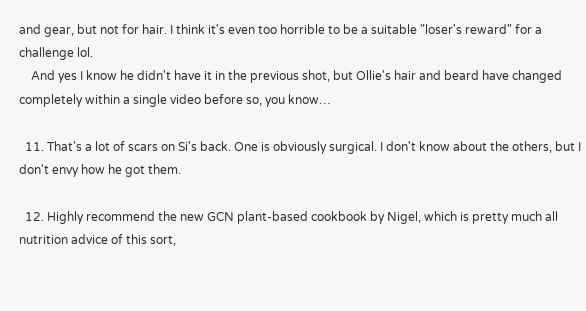and gear, but not for hair. I think it's even too horrible to be a suitable "loser's reward" for a challenge lol.
    And yes I know he didn't have it in the previous shot, but Ollie's hair and beard have changed completely within a single video before so, you know…

  11. That's a lot of scars on Si's back. One is obviously surgical. I don't know about the others, but I don't envy how he got them.

  12. Highly recommend the new GCN plant-based cookbook by Nigel, which is pretty much all nutrition advice of this sort,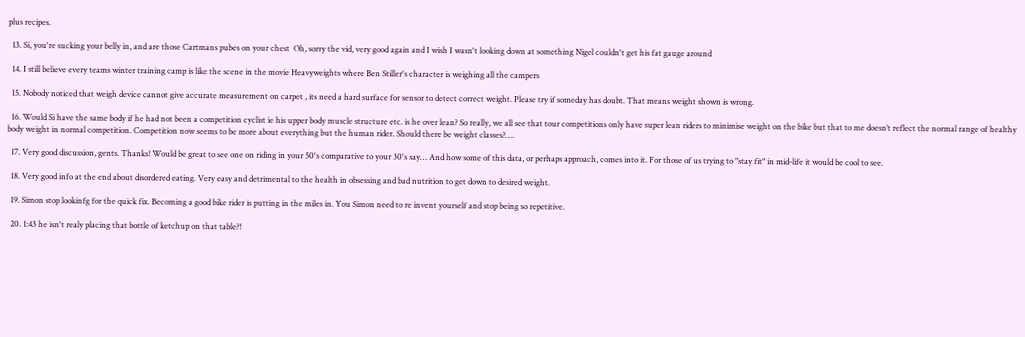plus recipes.

  13. Si, you're sucking your belly in, and are those Cartmans pubes on your chest  Oh, sorry the vid, very good again and I wish I wasn't looking down at something Nigel couldn't get his fat gauge around

  14. I still believe every teams winter training camp is like the scene in the movie Heavyweights where Ben Stiller's character is weighing all the campers

  15. Nobody noticed that weigh device cannot give accurate measurement on carpet , its need a hard surface for sensor to detect correct weight. Please try if someday has doubt. That means weight shown is wrong.

  16. Would Si have the same body if he had not been a competition cyclist ie his upper body muscle structure etc. is he over lean? So really, we all see that tour competitions only have super lean riders to minimise weight on the bike but that to me doesn’t reflect the normal range of healthy body weight in normal competition. Competition now seems to be more about everything but the human rider. Should there be weight classes?….

  17. Very good discussion, gents. Thanks! Would be great to see one on riding in your 50's comparative to your 30's say… And how some of this data, or perhaps approach, comes into it. For those of us trying to "stay fit" in mid-life it would be cool to see.

  18. Very good info at the end about disordered eating. Very easy and detrimental to the health in obsessing and bad nutrition to get down to desired weight.

  19. Simon stop lookinfg for the quick fix. Becoming a good bike rider is putting in the miles in. You Simon need to re invent yourself and stop being so repetitive.

  20. 1:43 he isn't realy placing that bottle of ketchup on that table?!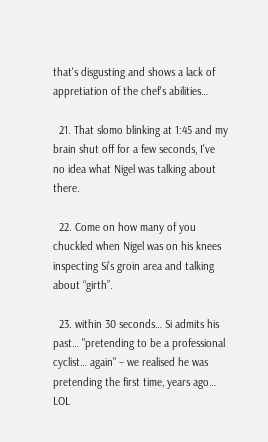that's disgusting and shows a lack of appretiation of the chef's abilities…

  21. That slomo blinking at 1:45 and my brain shut off for a few seconds, I've no idea what Nigel was talking about there.

  22. Come on how many of you chuckled when Nigel was on his knees inspecting Si’s groin area and talking about “girth”.

  23. within 30 seconds… Si admits his past… "pretending to be a professional cyclist… again" – we realised he was pretending the first time, years ago… LOL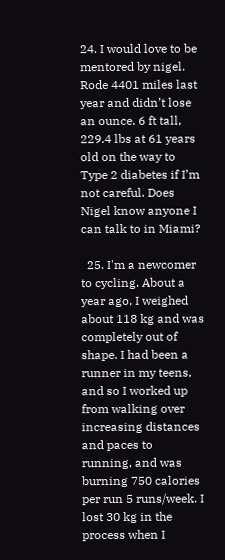24. I would love to be mentored by nigel. Rode 4401 miles last year and didn’t lose an ounce. 6 ft tall, 229.4 lbs at 61 years old on the way to Type 2 diabetes if I’m not careful. Does Nigel know anyone I can talk to in Miami?

  25. I'm a newcomer to cycling. About a year ago, I weighed about 118 kg and was completely out of shape. I had been a runner in my teens, and so I worked up from walking over increasing distances and paces to running, and was burning 750 calories per run 5 runs/week. I lost 30 kg in the process when I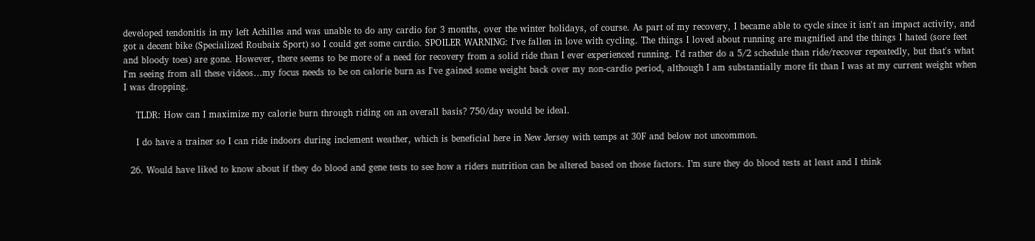developed tendonitis in my left Achilles and was unable to do any cardio for 3 months, over the winter holidays, of course. As part of my recovery, I became able to cycle since it isn't an impact activity, and got a decent bike (Specialized Roubaix Sport) so I could get some cardio. SPOILER WARNING: I've fallen in love with cycling. The things I loved about running are magnified and the things I hated (sore feet and bloody toes) are gone. However, there seems to be more of a need for recovery from a solid ride than I ever experienced running. I'd rather do a 5/2 schedule than ride/recover repeatedly, but that's what I'm seeing from all these videos…my focus needs to be on calorie burn as I've gained some weight back over my non-cardio period, although I am substantially more fit than I was at my current weight when I was dropping.

    TLDR: How can I maximize my calorie burn through riding on an overall basis? 750/day would be ideal.

    I do have a trainer so I can ride indoors during inclement weather, which is beneficial here in New Jersey with temps at 30F and below not uncommon.

  26. Would have liked to know about if they do blood and gene tests to see how a riders nutrition can be altered based on those factors. I’m sure they do blood tests at least and I think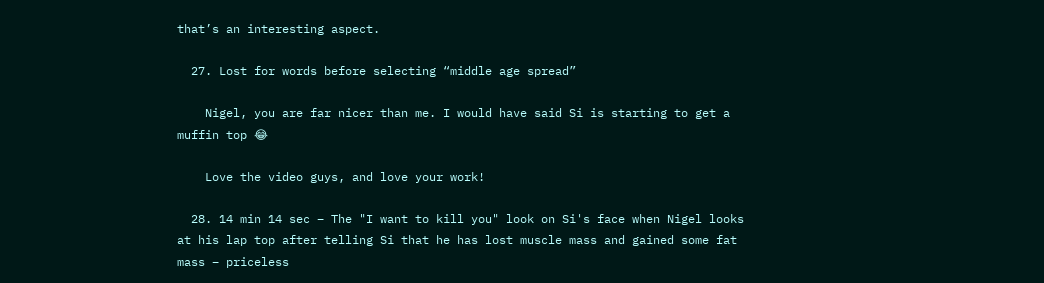that’s an interesting aspect.

  27. Lost for words before selecting “middle age spread”

    Nigel, you are far nicer than me. I would have said Si is starting to get a muffin top 😂

    Love the video guys, and love your work!

  28. 14 min 14 sec – The "I want to kill you" look on Si's face when Nigel looks at his lap top after telling Si that he has lost muscle mass and gained some fat mass – priceless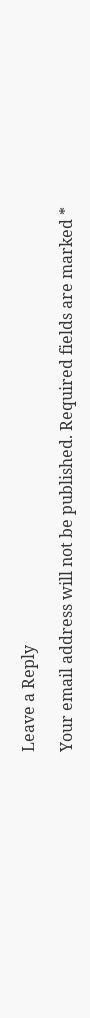Leave a Reply

Your email address will not be published. Required fields are marked *